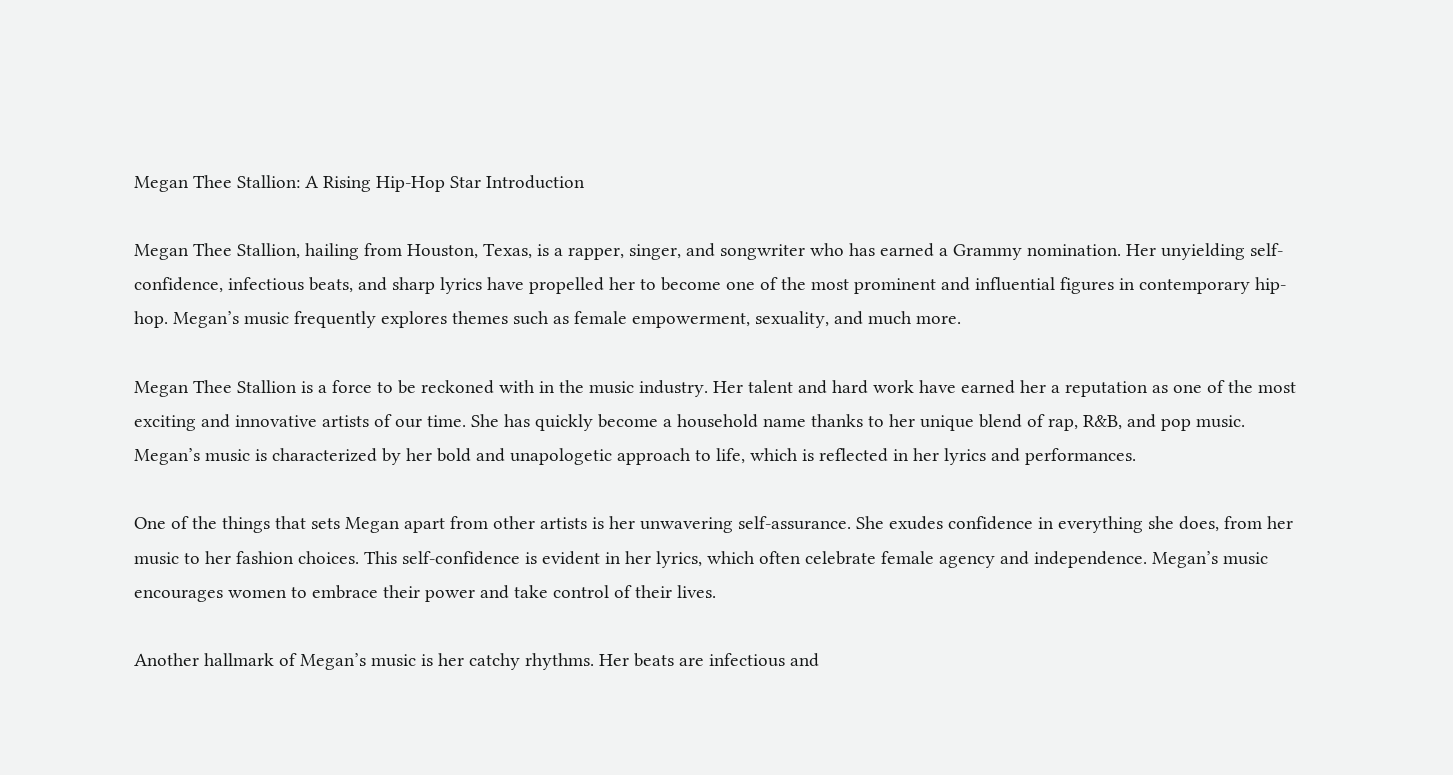Megan Thee Stallion: A Rising Hip-Hop Star Introduction

Megan Thee Stallion, hailing from Houston, Texas, is a rapper, singer, and songwriter who has earned a Grammy nomination. Her unyielding self-confidence, infectious beats, and sharp lyrics have propelled her to become one of the most prominent and influential figures in contemporary hip-hop. Megan’s music frequently explores themes such as female empowerment, sexuality, and much more.

Megan Thee Stallion is a force to be reckoned with in the music industry. Her talent and hard work have earned her a reputation as one of the most exciting and innovative artists of our time. She has quickly become a household name thanks to her unique blend of rap, R&B, and pop music. Megan’s music is characterized by her bold and unapologetic approach to life, which is reflected in her lyrics and performances.

One of the things that sets Megan apart from other artists is her unwavering self-assurance. She exudes confidence in everything she does, from her music to her fashion choices. This self-confidence is evident in her lyrics, which often celebrate female agency and independence. Megan’s music encourages women to embrace their power and take control of their lives.

Another hallmark of Megan’s music is her catchy rhythms. Her beats are infectious and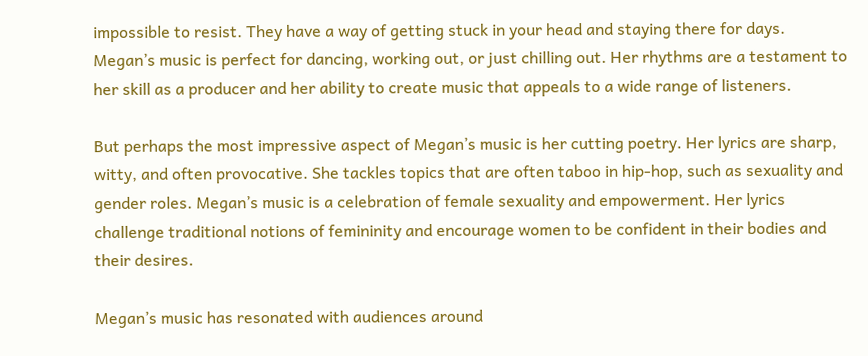impossible to resist. They have a way of getting stuck in your head and staying there for days. Megan’s music is perfect for dancing, working out, or just chilling out. Her rhythms are a testament to her skill as a producer and her ability to create music that appeals to a wide range of listeners.

But perhaps the most impressive aspect of Megan’s music is her cutting poetry. Her lyrics are sharp, witty, and often provocative. She tackles topics that are often taboo in hip-hop, such as sexuality and gender roles. Megan’s music is a celebration of female sexuality and empowerment. Her lyrics challenge traditional notions of femininity and encourage women to be confident in their bodies and their desires.

Megan’s music has resonated with audiences around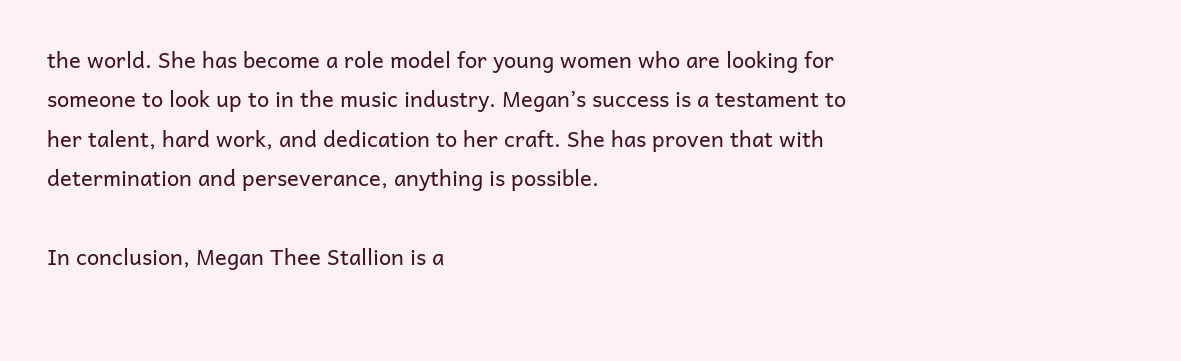the world. She has become a role model for young women who are looking for someone to look up to in the music industry. Megan’s success is a testament to her talent, hard work, and dedication to her craft. She has proven that with determination and perseverance, anything is possible.

In conclusion, Megan Thee Stallion is a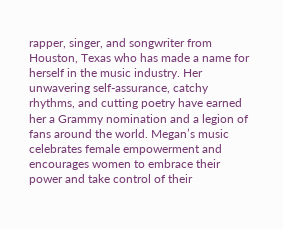rapper, singer, and songwriter from Houston, Texas who has made a name for herself in the music industry. Her unwavering self-assurance, catchy rhythms, and cutting poetry have earned her a Grammy nomination and a legion of fans around the world. Megan’s music celebrates female empowerment and encourages women to embrace their power and take control of their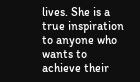lives. She is a true inspiration to anyone who wants to achieve their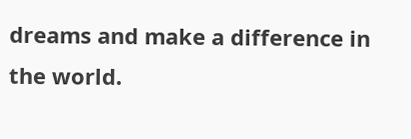dreams and make a difference in the world.